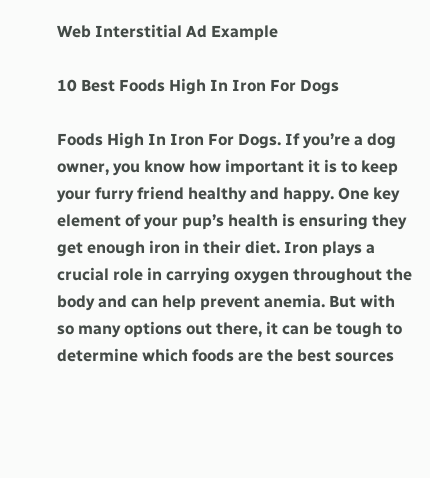Web Interstitial Ad Example

10 Best Foods High In Iron For Dogs

Foods High In Iron For Dogs. If you’re a dog owner, you know how important it is to keep your furry friend healthy and happy. One key element of your pup’s health is ensuring they get enough iron in their diet. Iron plays a crucial role in carrying oxygen throughout the body and can help prevent anemia. But with so many options out there, it can be tough to determine which foods are the best sources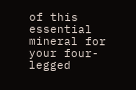of this essential mineral for your four-legged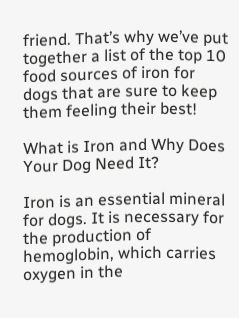friend. That’s why we’ve put together a list of the top 10 food sources of iron for dogs that are sure to keep them feeling their best!

What is Iron and Why Does Your Dog Need It?

Iron is an essential mineral for dogs. It is necessary for the production of hemoglobin, which carries oxygen in the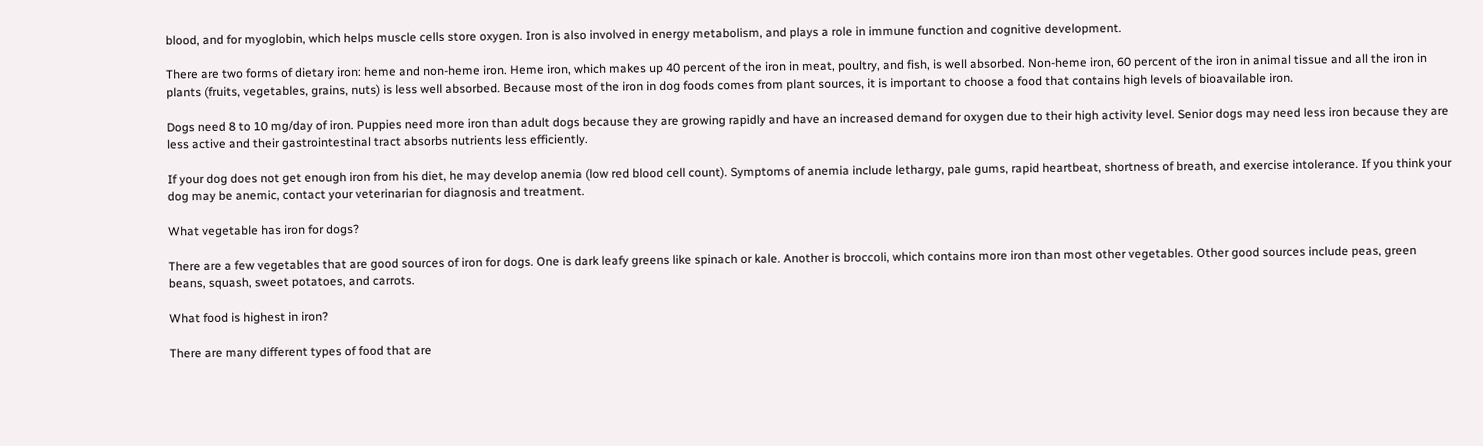blood, and for myoglobin, which helps muscle cells store oxygen. Iron is also involved in energy metabolism, and plays a role in immune function and cognitive development.

There are two forms of dietary iron: heme and non-heme iron. Heme iron, which makes up 40 percent of the iron in meat, poultry, and fish, is well absorbed. Non-heme iron, 60 percent of the iron in animal tissue and all the iron in plants (fruits, vegetables, grains, nuts) is less well absorbed. Because most of the iron in dog foods comes from plant sources, it is important to choose a food that contains high levels of bioavailable iron.

Dogs need 8 to 10 mg/day of iron. Puppies need more iron than adult dogs because they are growing rapidly and have an increased demand for oxygen due to their high activity level. Senior dogs may need less iron because they are less active and their gastrointestinal tract absorbs nutrients less efficiently.

If your dog does not get enough iron from his diet, he may develop anemia (low red blood cell count). Symptoms of anemia include lethargy, pale gums, rapid heartbeat, shortness of breath, and exercise intolerance. If you think your dog may be anemic, contact your veterinarian for diagnosis and treatment.

What vegetable has iron for dogs?

There are a few vegetables that are good sources of iron for dogs. One is dark leafy greens like spinach or kale. Another is broccoli, which contains more iron than most other vegetables. Other good sources include peas, green beans, squash, sweet potatoes, and carrots.

What food is highest in iron?

There are many different types of food that are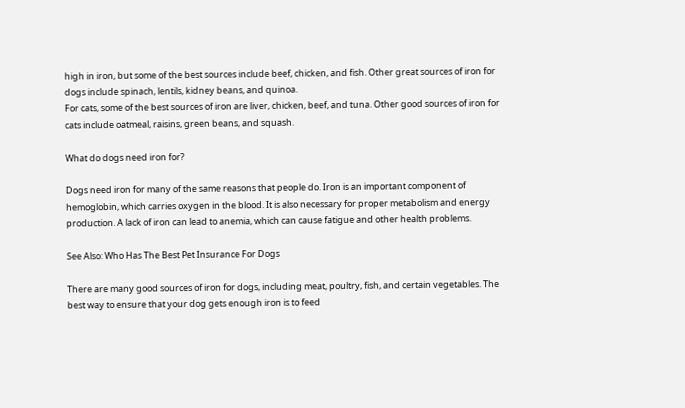high in iron, but some of the best sources include beef, chicken, and fish. Other great sources of iron for dogs include spinach, lentils, kidney beans, and quinoa.
For cats, some of the best sources of iron are liver, chicken, beef, and tuna. Other good sources of iron for cats include oatmeal, raisins, green beans, and squash.

What do dogs need iron for?

Dogs need iron for many of the same reasons that people do. Iron is an important component of hemoglobin, which carries oxygen in the blood. It is also necessary for proper metabolism and energy production. A lack of iron can lead to anemia, which can cause fatigue and other health problems.

See Also: Who Has The Best Pet Insurance For Dogs

There are many good sources of iron for dogs, including meat, poultry, fish, and certain vegetables. The best way to ensure that your dog gets enough iron is to feed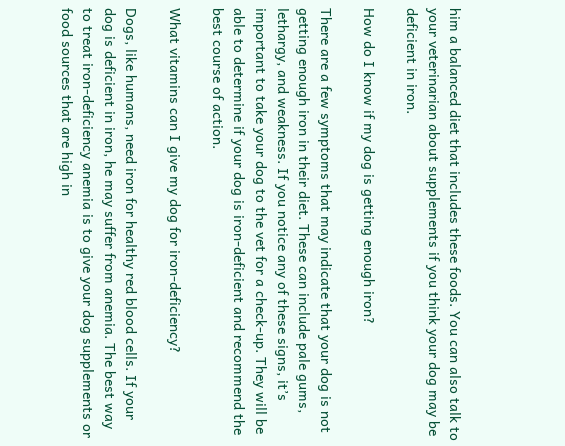him a balanced diet that includes these foods. You can also talk to your veterinarian about supplements if you think your dog may be deficient in iron.

How do I know if my dog is getting enough iron?

There are a few symptoms that may indicate that your dog is not getting enough iron in their diet. These can include pale gums, lethargy, and weakness. If you notice any of these signs, it’s important to take your dog to the vet for a check-up. They will be able to determine if your dog is iron-deficient and recommend the best course of action.

What vitamins can I give my dog for iron-deficiency?

Dogs, like humans, need iron for healthy red blood cells. If your dog is deficient in iron, he may suffer from anemia. The best way to treat iron-deficiency anemia is to give your dog supplements or food sources that are high in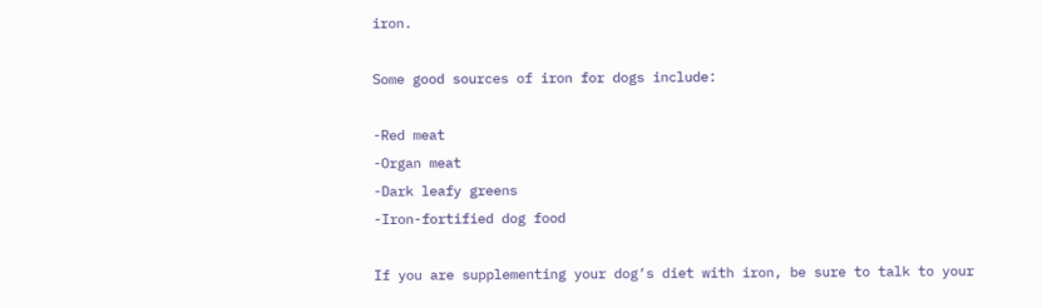iron.

Some good sources of iron for dogs include:

-Red meat
-Organ meat
-Dark leafy greens
-Iron-fortified dog food

If you are supplementing your dog’s diet with iron, be sure to talk to your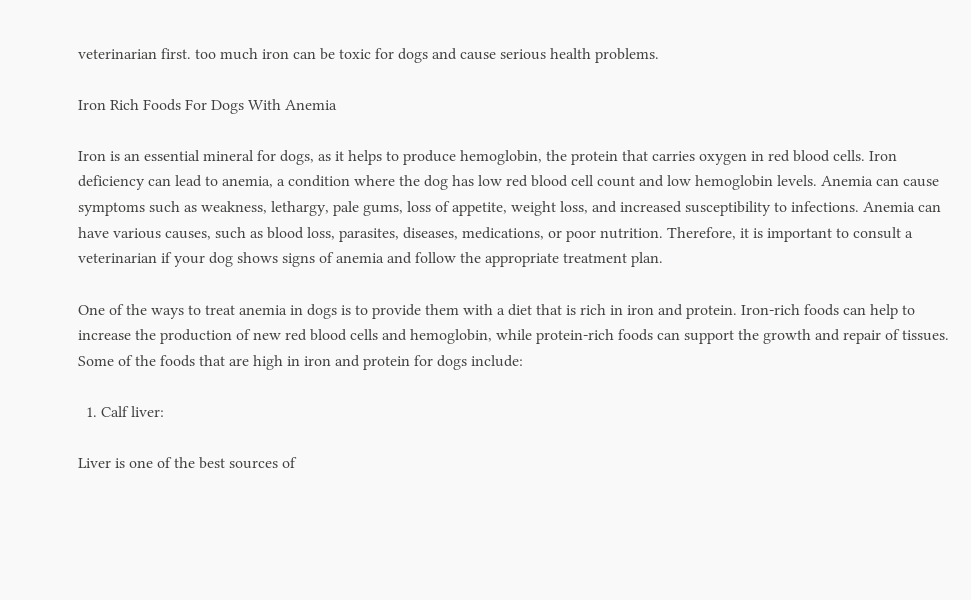veterinarian first. too much iron can be toxic for dogs and cause serious health problems.

Iron Rich Foods For Dogs With Anemia

Iron is an essential mineral for dogs, as it helps to produce hemoglobin, the protein that carries oxygen in red blood cells. Iron deficiency can lead to anemia, a condition where the dog has low red blood cell count and low hemoglobin levels. Anemia can cause symptoms such as weakness, lethargy, pale gums, loss of appetite, weight loss, and increased susceptibility to infections. Anemia can have various causes, such as blood loss, parasites, diseases, medications, or poor nutrition. Therefore, it is important to consult a veterinarian if your dog shows signs of anemia and follow the appropriate treatment plan.

One of the ways to treat anemia in dogs is to provide them with a diet that is rich in iron and protein. Iron-rich foods can help to increase the production of new red blood cells and hemoglobin, while protein-rich foods can support the growth and repair of tissues. Some of the foods that are high in iron and protein for dogs include:

  1. Calf liver:

Liver is one of the best sources of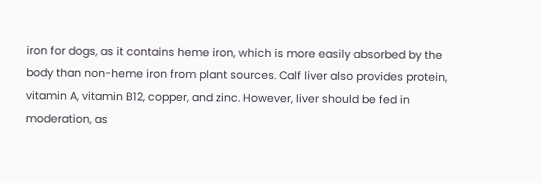iron for dogs, as it contains heme iron, which is more easily absorbed by the body than non-heme iron from plant sources. Calf liver also provides protein, vitamin A, vitamin B12, copper, and zinc. However, liver should be fed in moderation, as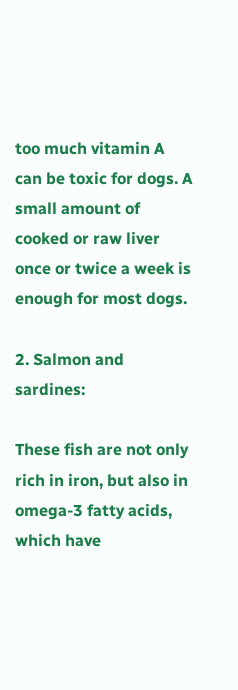too much vitamin A can be toxic for dogs. A small amount of cooked or raw liver once or twice a week is enough for most dogs.

2. Salmon and sardines:

These fish are not only rich in iron, but also in omega-3 fatty acids, which have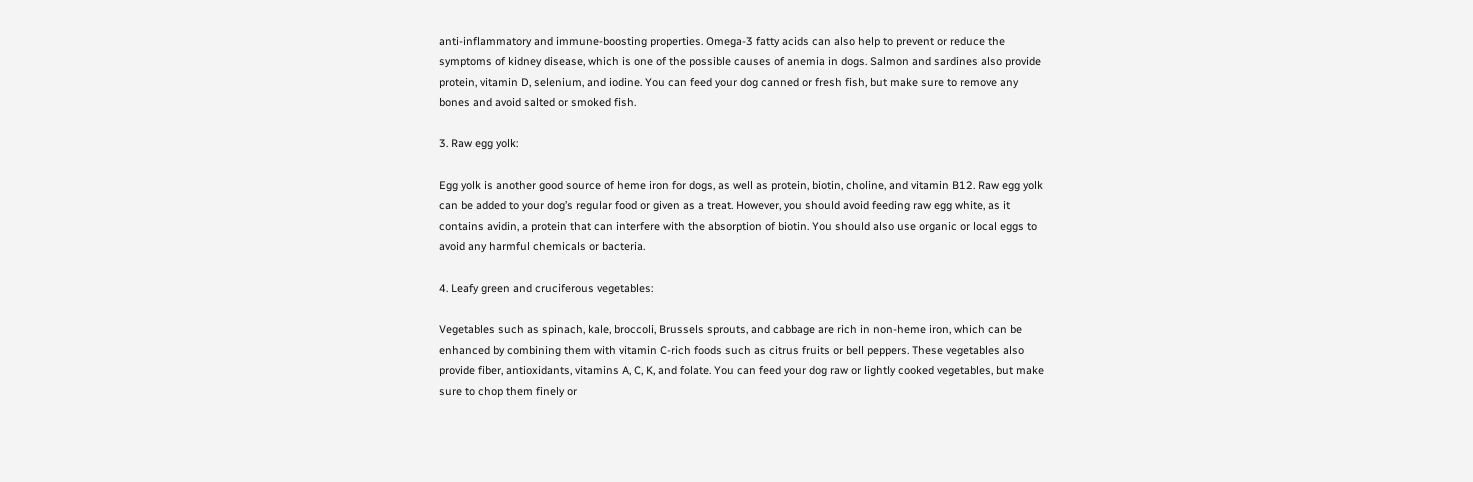anti-inflammatory and immune-boosting properties. Omega-3 fatty acids can also help to prevent or reduce the symptoms of kidney disease, which is one of the possible causes of anemia in dogs. Salmon and sardines also provide protein, vitamin D, selenium, and iodine. You can feed your dog canned or fresh fish, but make sure to remove any bones and avoid salted or smoked fish.

3. Raw egg yolk:

Egg yolk is another good source of heme iron for dogs, as well as protein, biotin, choline, and vitamin B12. Raw egg yolk can be added to your dog’s regular food or given as a treat. However, you should avoid feeding raw egg white, as it contains avidin, a protein that can interfere with the absorption of biotin. You should also use organic or local eggs to avoid any harmful chemicals or bacteria.

4. Leafy green and cruciferous vegetables:

Vegetables such as spinach, kale, broccoli, Brussels sprouts, and cabbage are rich in non-heme iron, which can be enhanced by combining them with vitamin C-rich foods such as citrus fruits or bell peppers. These vegetables also provide fiber, antioxidants, vitamins A, C, K, and folate. You can feed your dog raw or lightly cooked vegetables, but make sure to chop them finely or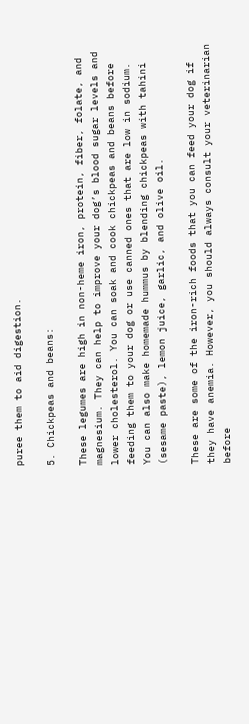puree them to aid digestion.

5. Chickpeas and beans:

These legumes are high in non-heme iron, protein, fiber, folate, and magnesium. They can help to improve your dog’s blood sugar levels and lower cholesterol. You can soak and cook chickpeas and beans before feeding them to your dog or use canned ones that are low in sodium. You can also make homemade hummus by blending chickpeas with tahini (sesame paste), lemon juice, garlic, and olive oil.

These are some of the iron-rich foods that you can feed your dog if they have anemia. However, you should always consult your veterinarian before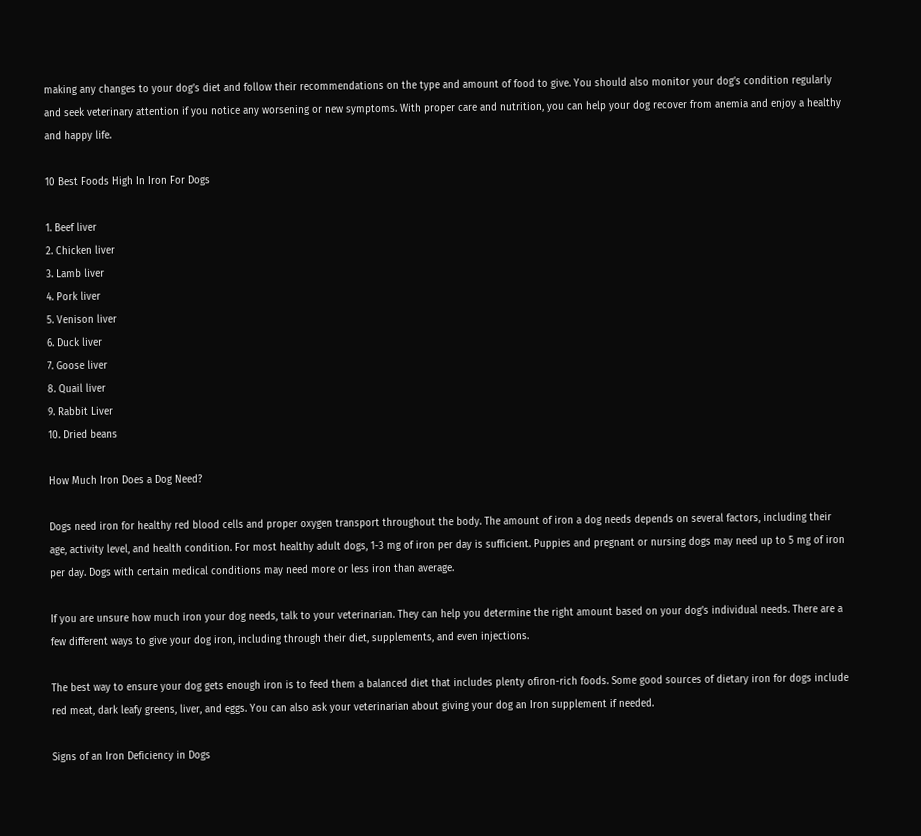making any changes to your dog’s diet and follow their recommendations on the type and amount of food to give. You should also monitor your dog’s condition regularly and seek veterinary attention if you notice any worsening or new symptoms. With proper care and nutrition, you can help your dog recover from anemia and enjoy a healthy and happy life.

10 Best Foods High In Iron For Dogs

1. Beef liver
2. Chicken liver
3. Lamb liver
4. Pork liver
5. Venison liver
6. Duck liver
7. Goose liver
8. Quail liver
9. Rabbit Liver
10. Dried beans

How Much Iron Does a Dog Need?

Dogs need iron for healthy red blood cells and proper oxygen transport throughout the body. The amount of iron a dog needs depends on several factors, including their age, activity level, and health condition. For most healthy adult dogs, 1-3 mg of iron per day is sufficient. Puppies and pregnant or nursing dogs may need up to 5 mg of iron per day. Dogs with certain medical conditions may need more or less iron than average.

If you are unsure how much iron your dog needs, talk to your veterinarian. They can help you determine the right amount based on your dog’s individual needs. There are a few different ways to give your dog iron, including through their diet, supplements, and even injections.

The best way to ensure your dog gets enough iron is to feed them a balanced diet that includes plenty ofiron-rich foods. Some good sources of dietary iron for dogs include red meat, dark leafy greens, liver, and eggs. You can also ask your veterinarian about giving your dog an Iron supplement if needed.

Signs of an Iron Deficiency in Dogs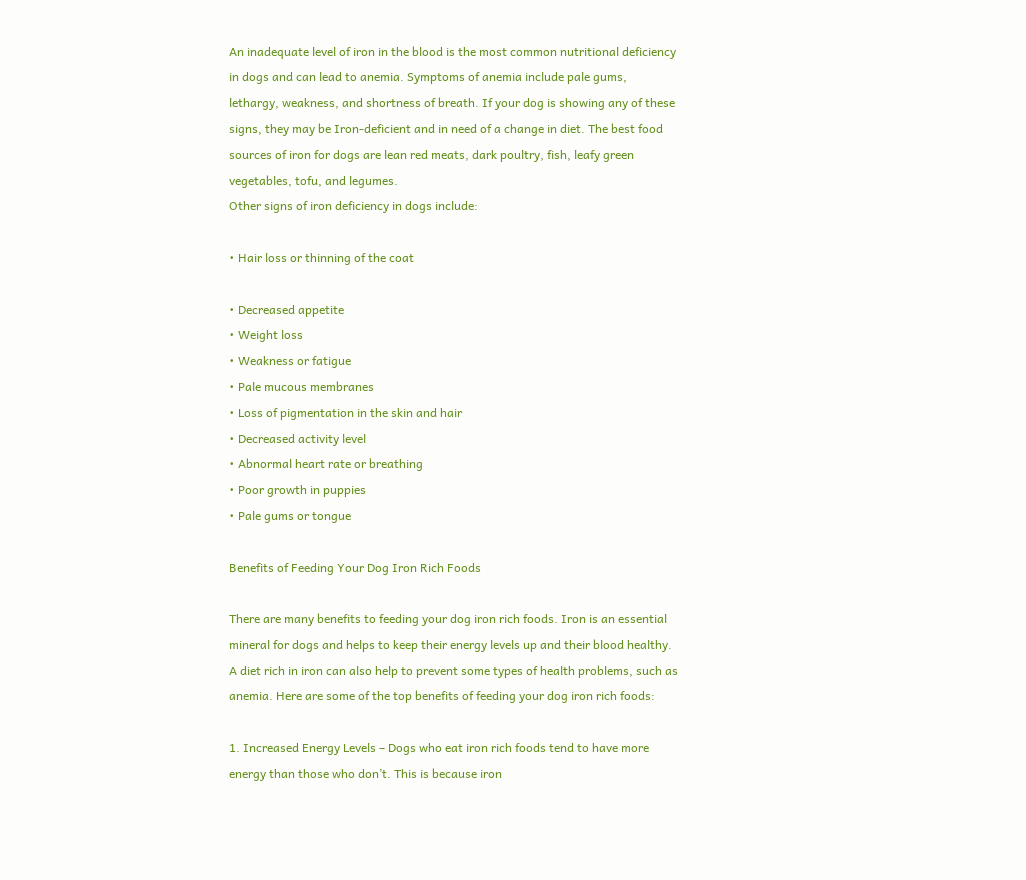An inadequate level of iron in the blood is the most common nutritional deficiency in dogs and can lead to anemia. Symptoms of anemia include pale gums, lethargy, weakness, and shortness of breath. If your dog is showing any of these signs, they may be Iron-deficient and in need of a change in diet. The best food sources of iron for dogs are lean red meats, dark poultry, fish, leafy green vegetables, tofu, and legumes.
Other signs of iron deficiency in dogs include:

• Hair loss or thinning of the coat

• Decreased appetite
• Weight loss
• Weakness or fatigue
• Pale mucous membranes
• Loss of pigmentation in the skin and hair
• Decreased activity level
• Abnormal heart rate or breathing
• Poor growth in puppies
• Pale gums or tongue

Benefits of Feeding Your Dog Iron Rich Foods

There are many benefits to feeding your dog iron rich foods. Iron is an essential mineral for dogs and helps to keep their energy levels up and their blood healthy. A diet rich in iron can also help to prevent some types of health problems, such as anemia. Here are some of the top benefits of feeding your dog iron rich foods:

1. Increased Energy Levels – Dogs who eat iron rich foods tend to have more energy than those who don’t. This is because iron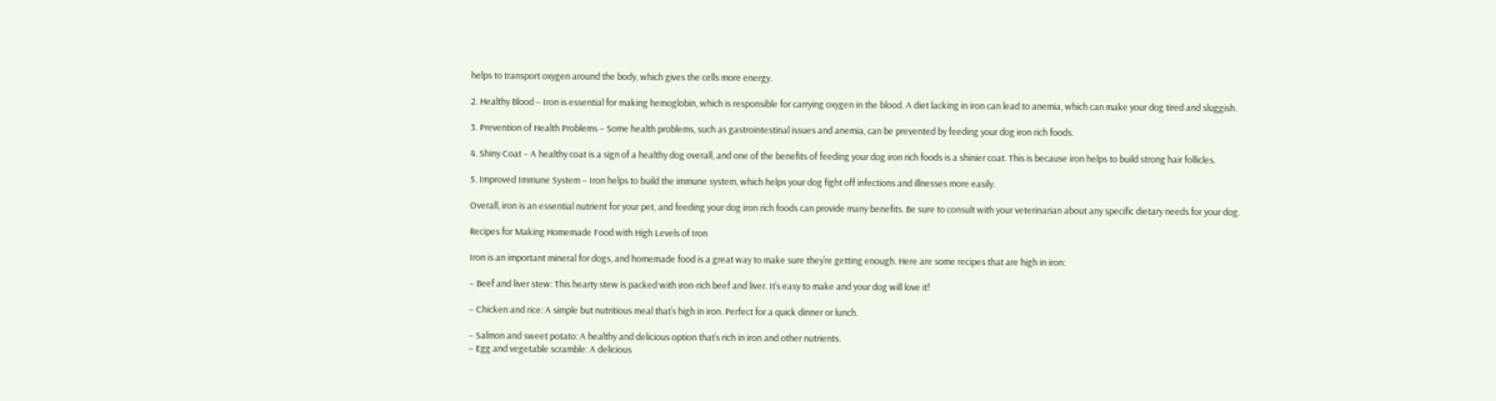helps to transport oxygen around the body, which gives the cells more energy.

2. Healthy Blood – Iron is essential for making hemoglobin, which is responsible for carrying oxygen in the blood. A diet lacking in iron can lead to anemia, which can make your dog tired and sluggish.

3. Prevention of Health Problems – Some health problems, such as gastrointestinal issues and anemia, can be prevented by feeding your dog iron rich foods.

4. Shiny Coat – A healthy coat is a sign of a healthy dog overall, and one of the benefits of feeding your dog iron rich foods is a shinier coat. This is because iron helps to build strong hair follicles.

5. Improved Immune System – Iron helps to build the immune system, which helps your dog fight off infections and illnesses more easily.

Overall, iron is an essential nutrient for your pet, and feeding your dog iron rich foods can provide many benefits. Be sure to consult with your veterinarian about any specific dietary needs for your dog.

Recipes for Making Homemade Food with High Levels of Iron

Iron is an important mineral for dogs, and homemade food is a great way to make sure they’re getting enough. Here are some recipes that are high in iron:

– Beef and liver stew: This hearty stew is packed with iron-rich beef and liver. It’s easy to make and your dog will love it!

– Chicken and rice: A simple but nutritious meal that’s high in iron. Perfect for a quick dinner or lunch.

– Salmon and sweet potato: A healthy and delicious option that’s rich in iron and other nutrients.
– Egg and vegetable scramble: A delicious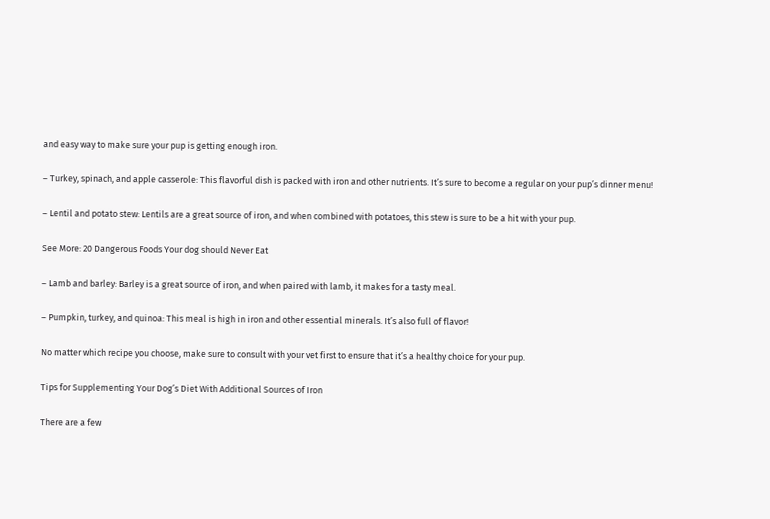and easy way to make sure your pup is getting enough iron.

– Turkey, spinach, and apple casserole: This flavorful dish is packed with iron and other nutrients. It’s sure to become a regular on your pup’s dinner menu!

– Lentil and potato stew: Lentils are a great source of iron, and when combined with potatoes, this stew is sure to be a hit with your pup.

See More: 20 Dangerous Foods Your dog should Never Eat

– Lamb and barley: Barley is a great source of iron, and when paired with lamb, it makes for a tasty meal.

– Pumpkin, turkey, and quinoa: This meal is high in iron and other essential minerals. It’s also full of flavor!

No matter which recipe you choose, make sure to consult with your vet first to ensure that it’s a healthy choice for your pup.

Tips for Supplementing Your Dog’s Diet With Additional Sources of Iron

There are a few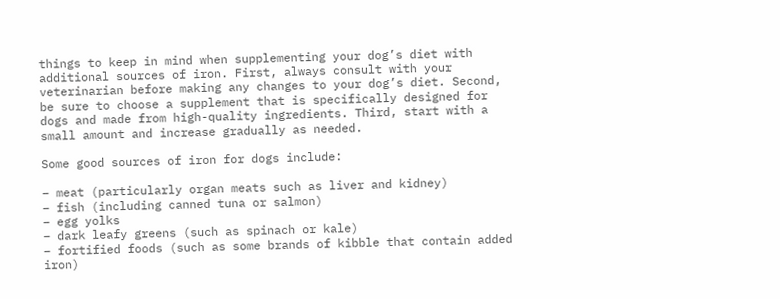things to keep in mind when supplementing your dog’s diet with additional sources of iron. First, always consult with your veterinarian before making any changes to your dog’s diet. Second, be sure to choose a supplement that is specifically designed for dogs and made from high-quality ingredients. Third, start with a small amount and increase gradually as needed.

Some good sources of iron for dogs include:

– meat (particularly organ meats such as liver and kidney)
– fish (including canned tuna or salmon)
– egg yolks
– dark leafy greens (such as spinach or kale)
– fortified foods (such as some brands of kibble that contain added iron)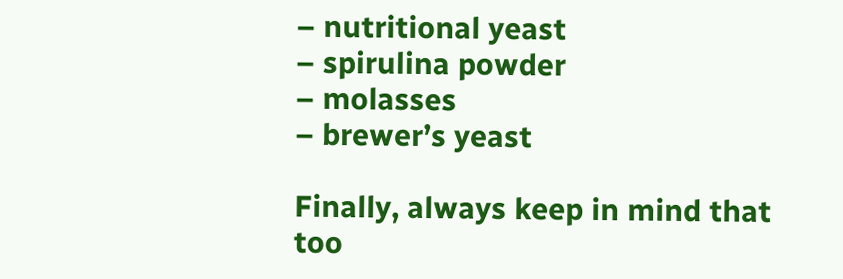– nutritional yeast
– spirulina powder
– molasses
– brewer’s yeast

Finally, always keep in mind that too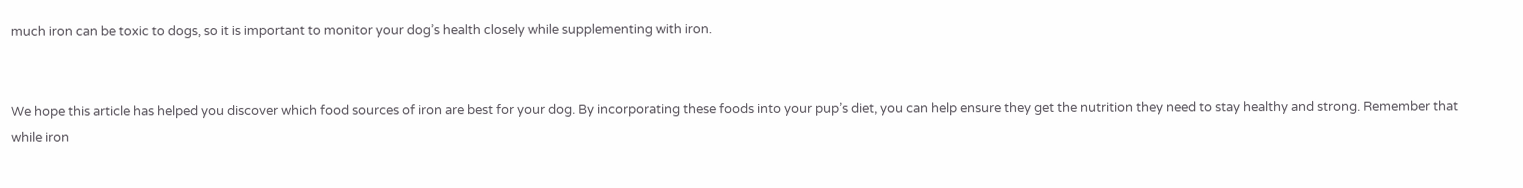much iron can be toxic to dogs, so it is important to monitor your dog’s health closely while supplementing with iron.


We hope this article has helped you discover which food sources of iron are best for your dog. By incorporating these foods into your pup’s diet, you can help ensure they get the nutrition they need to stay healthy and strong. Remember that while iron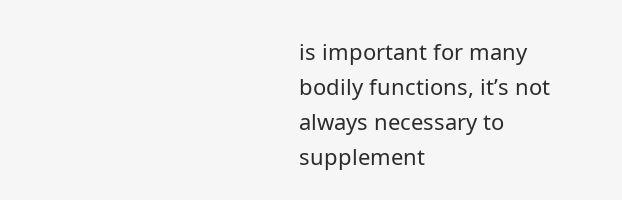is important for many bodily functions, it’s not always necessary to supplement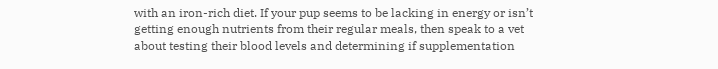with an iron-rich diet. If your pup seems to be lacking in energy or isn’t getting enough nutrients from their regular meals, then speak to a vet about testing their blood levels and determining if supplementation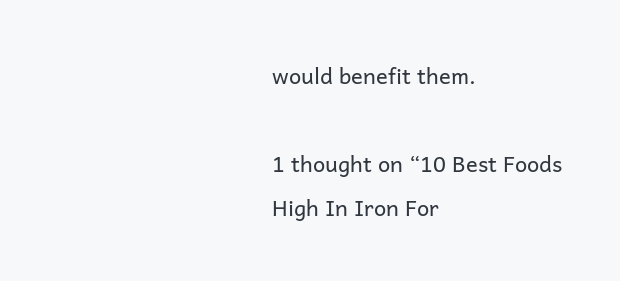would benefit them.

1 thought on “10 Best Foods High In Iron For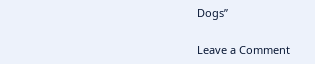Dogs”

Leave a Comment